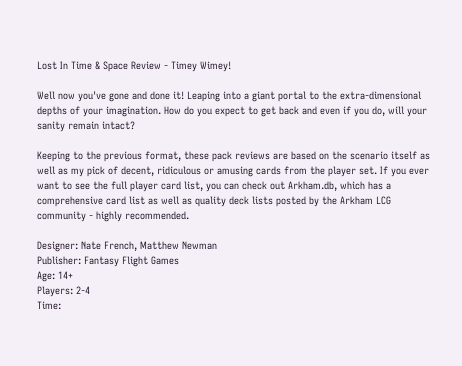Lost In Time & Space Review - Timey Wimey!

Well now you've gone and done it! Leaping into a giant portal to the extra-dimensional depths of your imagination. How do you expect to get back and even if you do, will your sanity remain intact?

Keeping to the previous format, these pack reviews are based on the scenario itself as well as my pick of decent, ridiculous or amusing cards from the player set. If you ever want to see the full player card list, you can check out Arkham.db, which has a comprehensive card list as well as quality deck lists posted by the Arkham LCG community - highly recommended.

Designer: Nate French, Matthew Newman
Publisher: Fantasy Flight Games
Age: 14+
Players: 2-4
Time: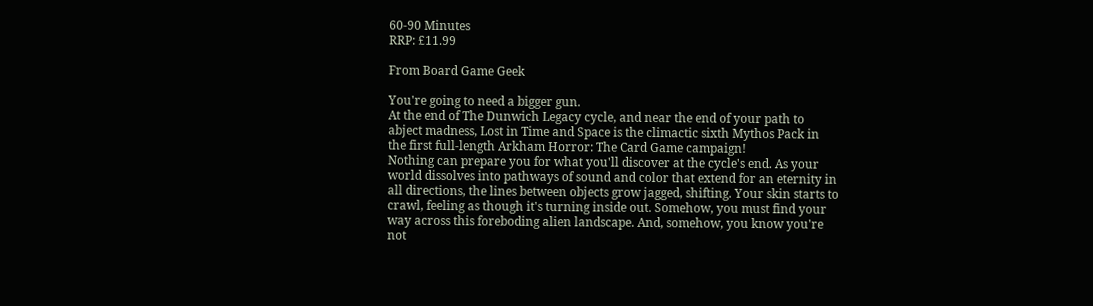60-90 Minutes
RRP: £11.99

From Board Game Geek

You're going to need a bigger gun.
At the end of The Dunwich Legacy cycle, and near the end of your path to abject madness, Lost in Time and Space is the climactic sixth Mythos Pack in the first full-length Arkham Horror: The Card Game campaign!
Nothing can prepare you for what you'll discover at the cycle's end. As your world dissolves into pathways of sound and color that extend for an eternity in all directions, the lines between objects grow jagged, shifting. Your skin starts to crawl, feeling as though it's turning inside out. Somehow, you must find your way across this foreboding alien landscape. And, somehow, you know you're not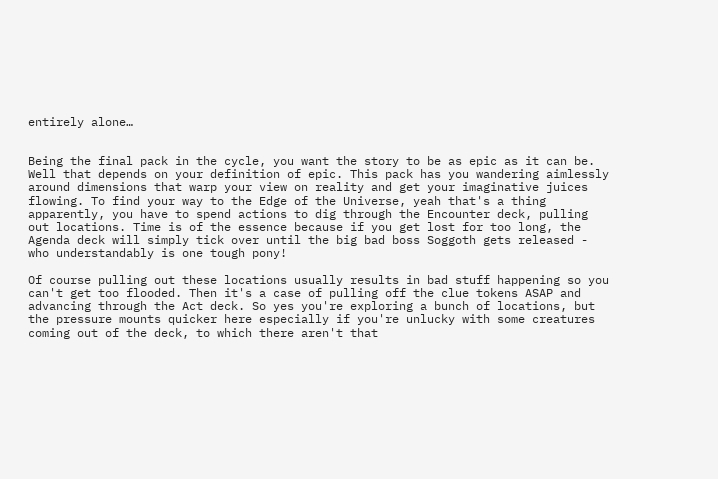entirely alone…


Being the final pack in the cycle, you want the story to be as epic as it can be. Well that depends on your definition of epic. This pack has you wandering aimlessly around dimensions that warp your view on reality and get your imaginative juices flowing. To find your way to the Edge of the Universe, yeah that's a thing apparently, you have to spend actions to dig through the Encounter deck, pulling out locations. Time is of the essence because if you get lost for too long, the Agenda deck will simply tick over until the big bad boss Soggoth gets released - who understandably is one tough pony!

Of course pulling out these locations usually results in bad stuff happening so you can't get too flooded. Then it's a case of pulling off the clue tokens ASAP and advancing through the Act deck. So yes you're exploring a bunch of locations, but the pressure mounts quicker here especially if you're unlucky with some creatures coming out of the deck, to which there aren't that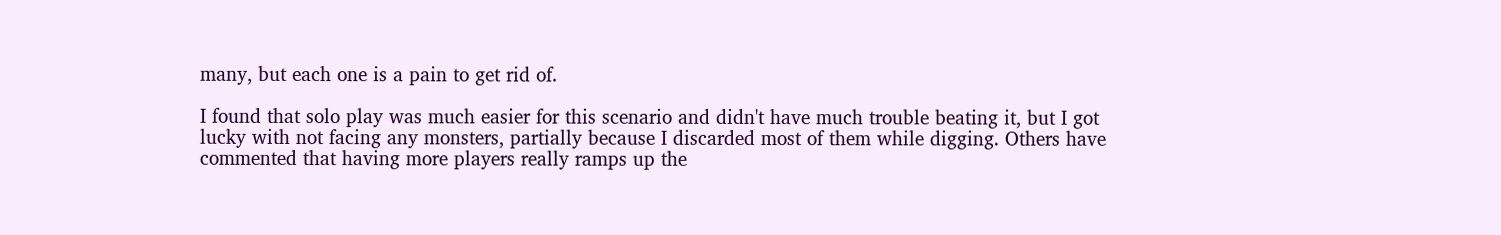many, but each one is a pain to get rid of.

I found that solo play was much easier for this scenario and didn't have much trouble beating it, but I got lucky with not facing any monsters, partially because I discarded most of them while digging. Others have commented that having more players really ramps up the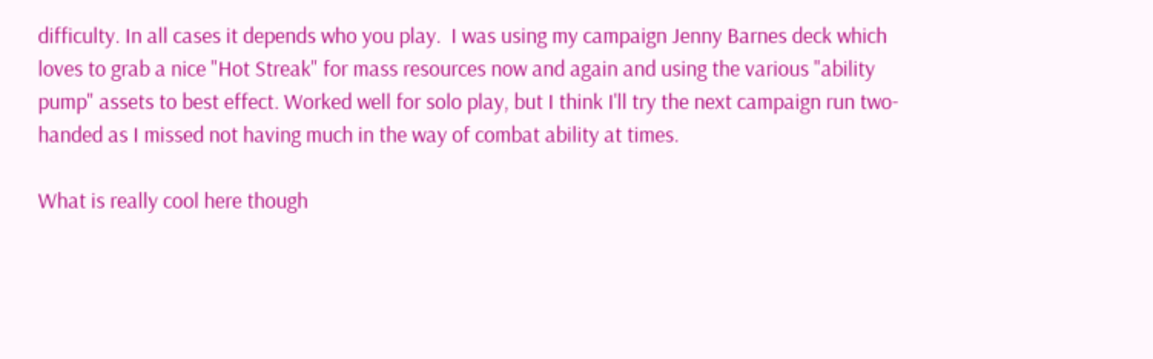difficulty. In all cases it depends who you play.  I was using my campaign Jenny Barnes deck which loves to grab a nice "Hot Streak" for mass resources now and again and using the various "ability pump" assets to best effect. Worked well for solo play, but I think I'll try the next campaign run two-handed as I missed not having much in the way of combat ability at times.

What is really cool here though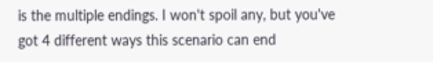is the multiple endings. I won't spoil any, but you've got 4 different ways this scenario can end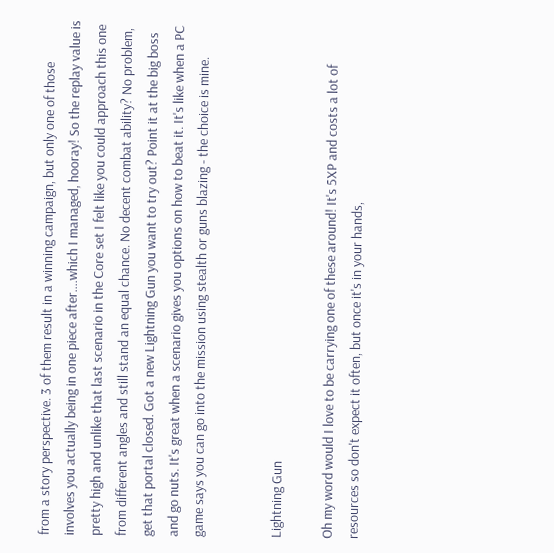from a story perspective. 3 of them result in a winning campaign, but only one of those involves you actually being in one piece after....which I managed, hooray! So the replay value is pretty high and unlike that last scenario in the Core set I felt like you could approach this one from different angles and still stand an equal chance. No decent combat ability? No problem, get that portal closed. Got a new Lightning Gun you want to try out? Point it at the big boss and go nuts. It's great when a scenario gives you options on how to beat it. It's like when a PC game says you can go into the mission using stealth or guns blazing - the choice is mine.


Lightning Gun

Oh my word would I love to be carrying one of these around! It's 5XP and costs a lot of resources so don't expect it often, but once it's in your hands,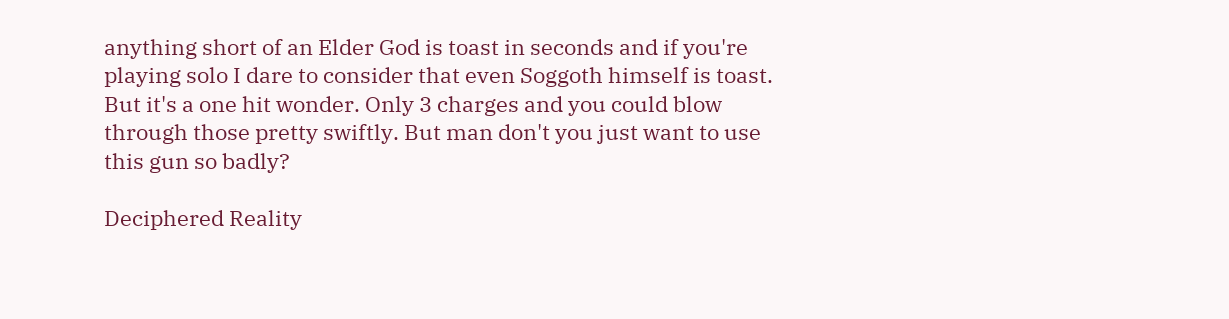anything short of an Elder God is toast in seconds and if you're playing solo I dare to consider that even Soggoth himself is toast. But it's a one hit wonder. Only 3 charges and you could blow through those pretty swiftly. But man don't you just want to use this gun so badly?

Deciphered Reality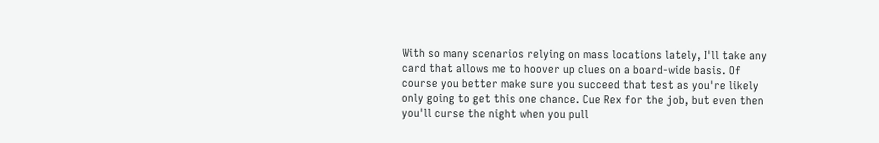With so many scenarios relying on mass locations lately, I'll take any card that allows me to hoover up clues on a board-wide basis. Of course you better make sure you succeed that test as you're likely only going to get this one chance. Cue Rex for the job, but even then you'll curse the night when you pull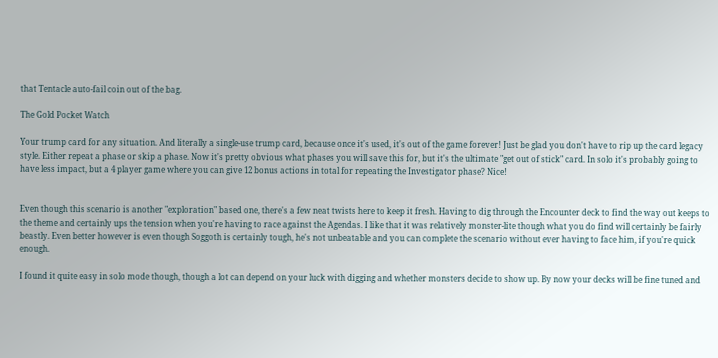that Tentacle auto-fail coin out of the bag.

The Gold Pocket Watch

Your trump card for any situation. And literally a single-use trump card, because once it's used, it's out of the game forever! Just be glad you don't have to rip up the card legacy style. Either repeat a phase or skip a phase. Now it's pretty obvious what phases you will save this for, but it's the ultimate "get out of stick" card. In solo it's probably going to have less impact, but a 4 player game where you can give 12 bonus actions in total for repeating the Investigator phase? Nice!


Even though this scenario is another "exploration" based one, there's a few neat twists here to keep it fresh. Having to dig through the Encounter deck to find the way out keeps to the theme and certainly ups the tension when you're having to race against the Agendas. I like that it was relatively monster-lite though what you do find will certainly be fairly beastly. Even better however is even though Soggoth is certainly tough, he's not unbeatable and you can complete the scenario without ever having to face him, if you're quick enough.

I found it quite easy in solo mode though, though a lot can depend on your luck with digging and whether monsters decide to show up. By now your decks will be fine tuned and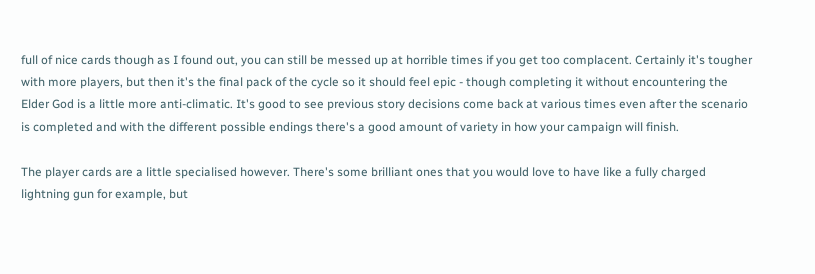full of nice cards though as I found out, you can still be messed up at horrible times if you get too complacent. Certainly it's tougher with more players, but then it's the final pack of the cycle so it should feel epic - though completing it without encountering the Elder God is a little more anti-climatic. It's good to see previous story decisions come back at various times even after the scenario is completed and with the different possible endings there's a good amount of variety in how your campaign will finish.

The player cards are a little specialised however. There's some brilliant ones that you would love to have like a fully charged lightning gun for example, but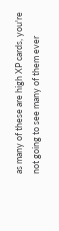as many of these are high XP cards, you're not going to see many of them ever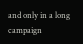and only in a long campaign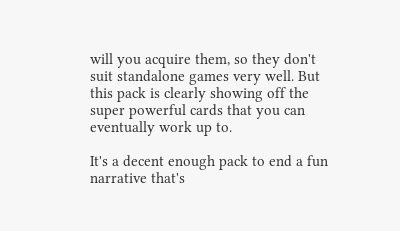will you acquire them, so they don't suit standalone games very well. But this pack is clearly showing off the super powerful cards that you can eventually work up to.

It's a decent enough pack to end a fun narrative that's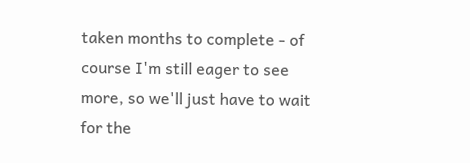taken months to complete - of course I'm still eager to see more, so we'll just have to wait for the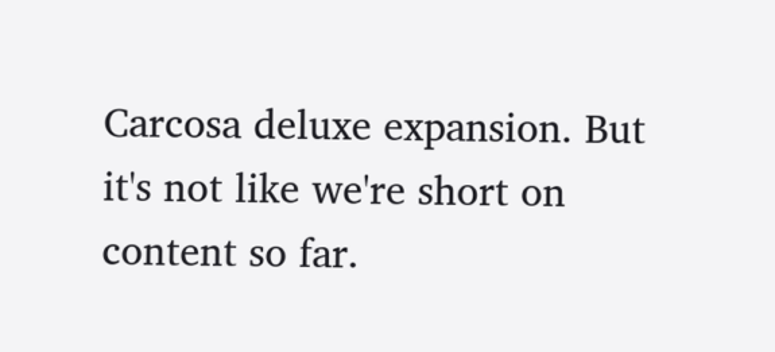Carcosa deluxe expansion. But it's not like we're short on content so far.